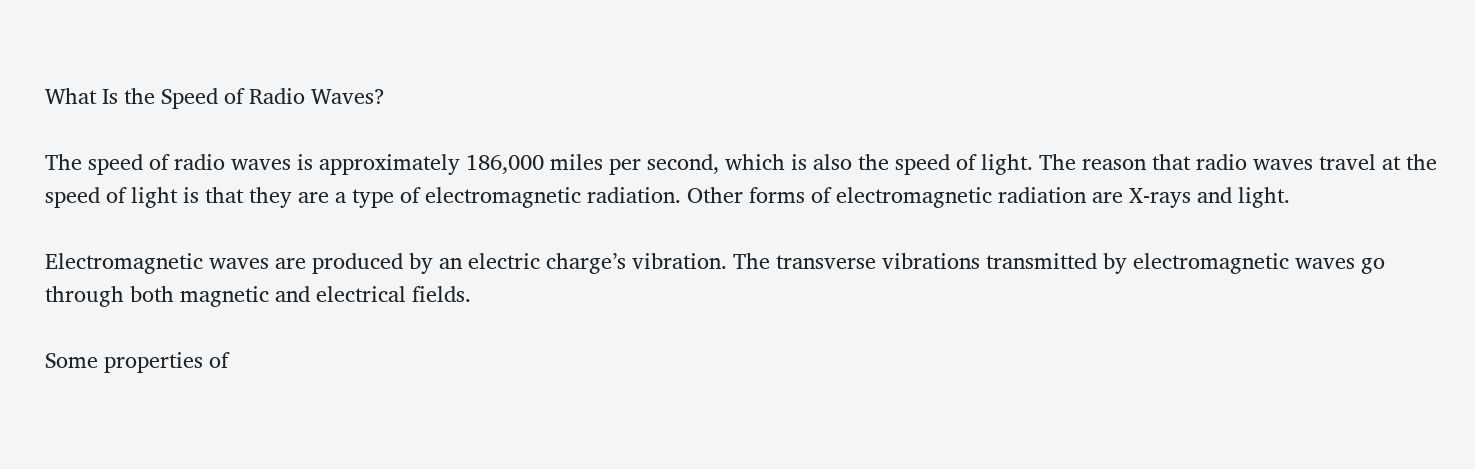What Is the Speed of Radio Waves?

The speed of radio waves is approximately 186,000 miles per second, which is also the speed of light. The reason that radio waves travel at the speed of light is that they are a type of electromagnetic radiation. Other forms of electromagnetic radiation are X-rays and light.

Electromagnetic waves are produced by an electric charge’s vibration. The transverse vibrations transmitted by electromagnetic waves go through both magnetic and electrical fields.

Some properties of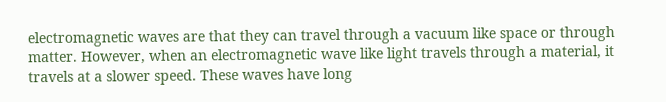electromagnetic waves are that they can travel through a vacuum like space or through matter. However, when an electromagnetic wave like light travels through a material, it travels at a slower speed. These waves have long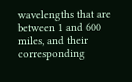wavelengths that are between 1 and 600 miles, and their corresponding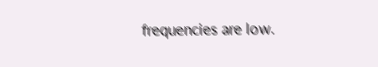frequencies are low.